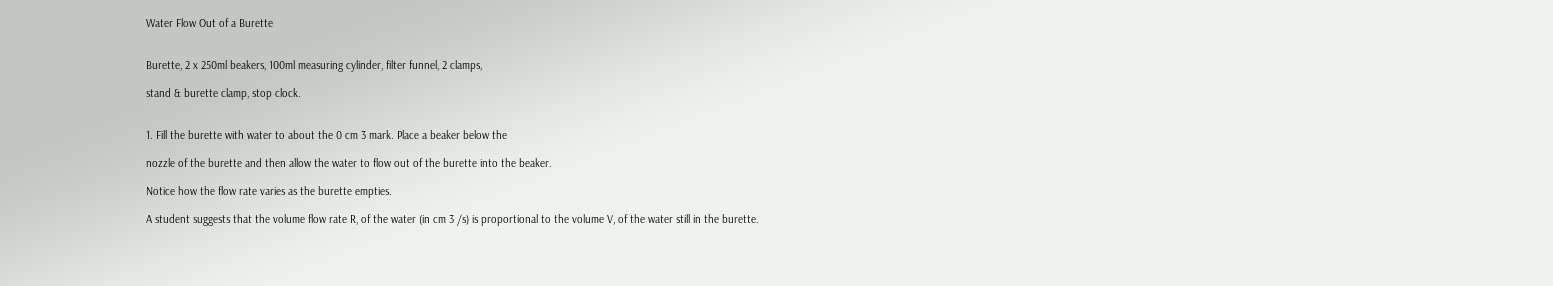Water Flow Out of a Burette


Burette, 2 x 250ml beakers, 100ml measuring cylinder, filter funnel, 2 clamps,

stand & burette clamp, stop clock.


1. Fill the burette with water to about the 0 cm 3 mark. Place a beaker below the

nozzle of the burette and then allow the water to flow out of the burette into the beaker.

Notice how the flow rate varies as the burette empties.

A student suggests that the volume flow rate R, of the water (in cm 3 /s) is proportional to the volume V, of the water still in the burette.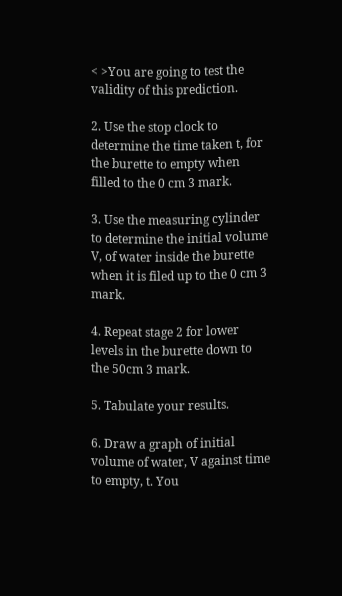< >You are going to test the validity of this prediction.

2. Use the stop clock to determine the time taken t, for the burette to empty when filled to the 0 cm 3 mark.

3. Use the measuring cylinder to determine the initial volume V, of water inside the burette when it is filed up to the 0 cm 3 mark.

4. Repeat stage 2 for lower levels in the burette down to the 50cm 3 mark.

5. Tabulate your results.

6. Draw a graph of initial volume of water, V against time to empty, t. You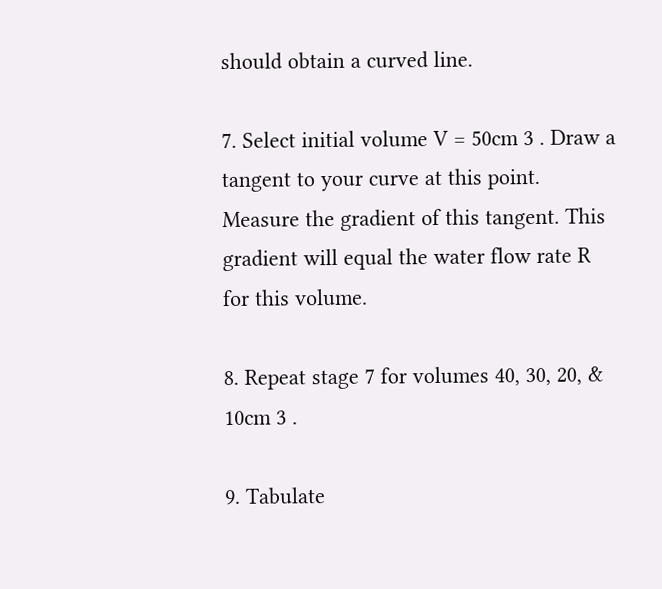should obtain a curved line.

7. Select initial volume V = 50cm 3 . Draw a tangent to your curve at this point. Measure the gradient of this tangent. This gradient will equal the water flow rate R for this volume.

8. Repeat stage 7 for volumes 40, 30, 20, & 10cm 3 .

9. Tabulate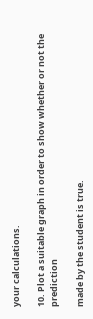your calculations.

10. Plot a suitable graph in order to show whether or not the prediction

made by the student is true.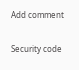Add comment

Security code